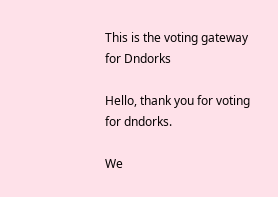This is the voting gateway for Dndorks

Hello, thank you for voting for dndorks.

We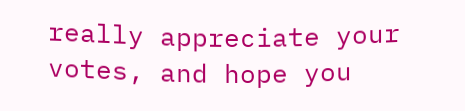really appreciate your votes, and hope you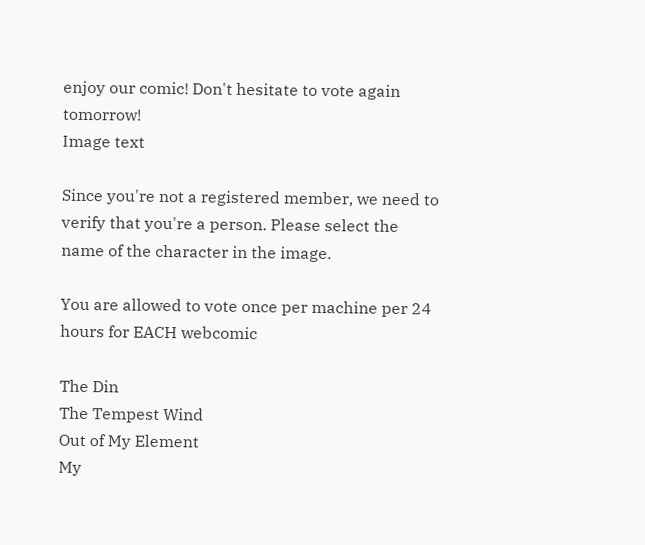enjoy our comic! Don't hesitate to vote again tomorrow!
Image text

Since you're not a registered member, we need to verify that you're a person. Please select the name of the character in the image.

You are allowed to vote once per machine per 24 hours for EACH webcomic

The Din
The Tempest Wind
Out of My Element
My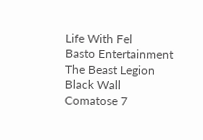Life With Fel
Basto Entertainment
The Beast Legion
Black Wall
Comatose 7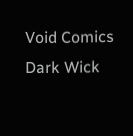Void Comics
Dark Wick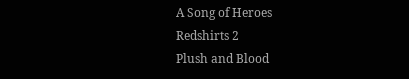A Song of Heroes
Redshirts 2
Plush and Blood